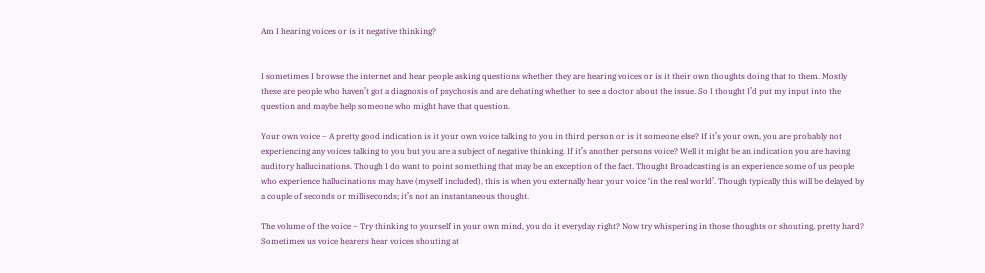Am I hearing voices or is it negative thinking?


I sometimes I browse the internet and hear people asking questions whether they are hearing voices or is it their own thoughts doing that to them. Mostly these are people who haven’t got a diagnosis of psychosis and are debating whether to see a doctor about the issue. So I thought I’d put my input into the question and maybe help someone who might have that question.

Your own voice – A pretty good indication is it your own voice talking to you in third person or is it someone else? If it’s your own, you are probably not experiencing any voices talking to you but you are a subject of negative thinking. If it’s another persons voice? Well it might be an indication you are having auditory hallucinations. Though I do want to point something that may be an exception of the fact. Thought Broadcasting is an experience some of us people who experience hallucinations may have (myself included), this is when you externally hear your voice ‘in the real world’. Though typically this will be delayed by a couple of seconds or milliseconds; it’s not an instantaneous thought.

The volume of the voice – Try thinking to yourself in your own mind, you do it everyday right? Now try whispering in those thoughts or shouting, pretty hard? Sometimes us voice hearers hear voices shouting at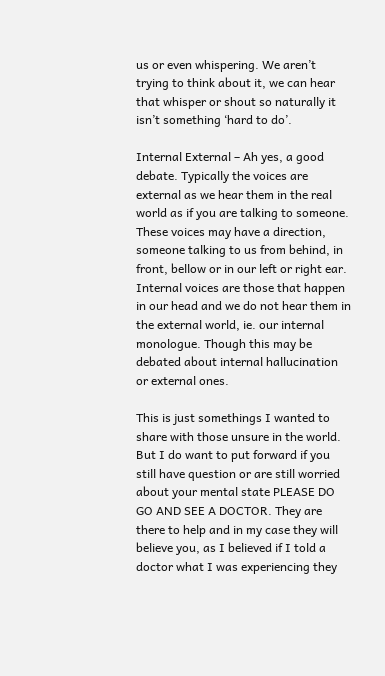us or even whispering. We aren’t trying to think about it, we can hear that whisper or shout so naturally it isn’t something ‘hard to do’.

Internal External – Ah yes, a good debate. Typically the voices are external as we hear them in the real world as if you are talking to someone. These voices may have a direction, someone talking to us from behind, in front, bellow or in our left or right ear. Internal voices are those that happen in our head and we do not hear them in the external world, ie. our internal monologue. Though this may be debated about internal hallucination or external ones.

This is just somethings I wanted to share with those unsure in the world. But I do want to put forward if you still have question or are still worried about your mental state PLEASE DO GO AND SEE A DOCTOR. They are there to help and in my case they will believe you, as I believed if I told a doctor what I was experiencing they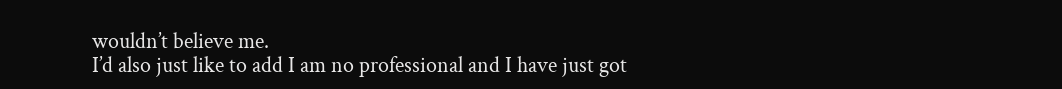wouldn’t believe me.
I’d also just like to add I am no professional and I have just got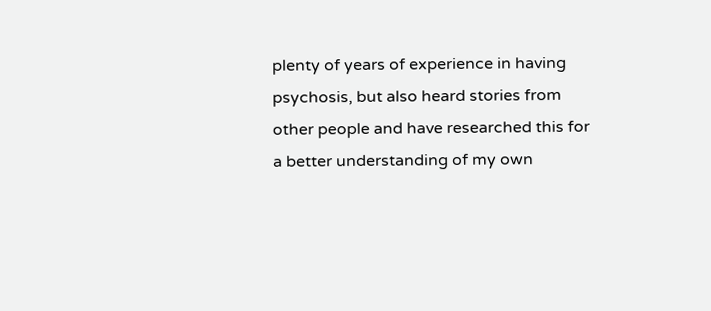plenty of years of experience in having psychosis, but also heard stories from other people and have researched this for a better understanding of my own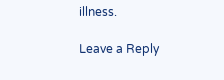illness.

Leave a Reply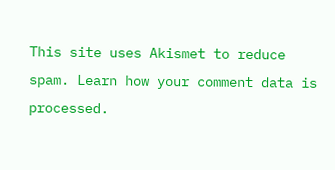This site uses Akismet to reduce spam. Learn how your comment data is processed.